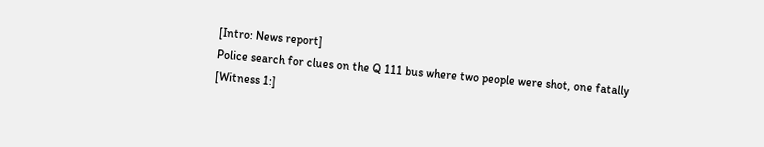[Intro: News report]
Police search for clues on the Q 111 bus where two people were shot, one fatally
[Witness 1:]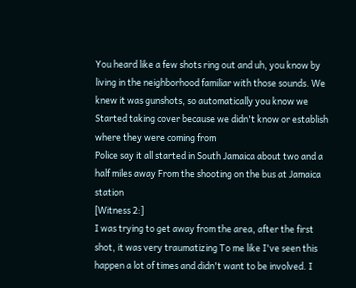You heard like a few shots ring out and uh, you know by living in the neighborhood familiar with those sounds. We knew it was gunshots, so automatically you know we Started taking cover because we didn't know or establish where they were coming from
Police say it all started in South Jamaica about two and a half miles away From the shooting on the bus at Jamaica station
[Witness 2:]
I was trying to get away from the area, after the first shot, it was very traumatizing To me like I've seen this happen a lot of times and didn't want to be involved. I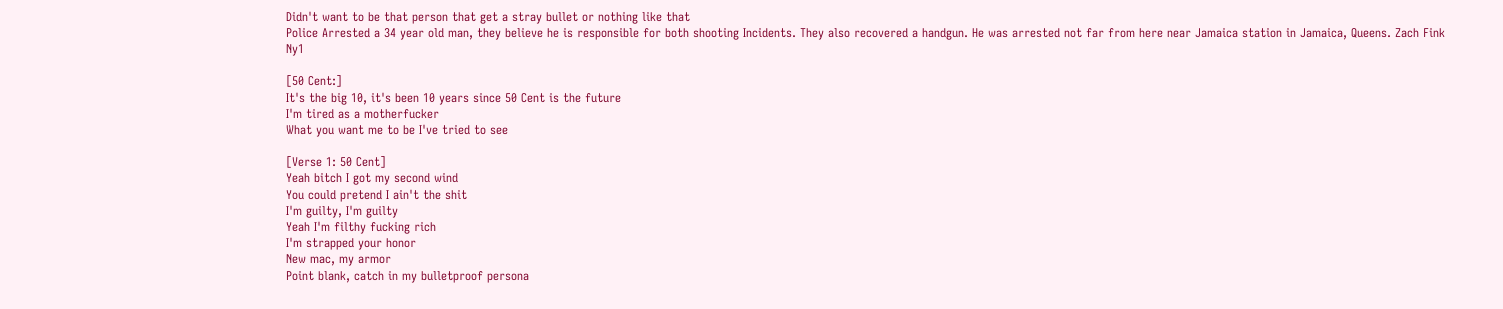Didn't want to be that person that get a stray bullet or nothing like that
Police Arrested a 34 year old man, they believe he is responsible for both shooting Incidents. They also recovered a handgun. He was arrested not far from here near Jamaica station in Jamaica, Queens. Zach Fink Ny1

[50 Cent:]
It's the big 10, it's been 10 years since 50 Cent is the future
I'm tired as a motherfucker
What you want me to be I've tried to see

[Verse 1: 50 Cent]
Yeah bitch I got my second wind
You could pretend I ain't the shit
I'm guilty, I'm guilty
Yeah I'm filthy fucking rich
I'm strapped your honor
New mac, my armor
Point blank, catch in my bulletproof persona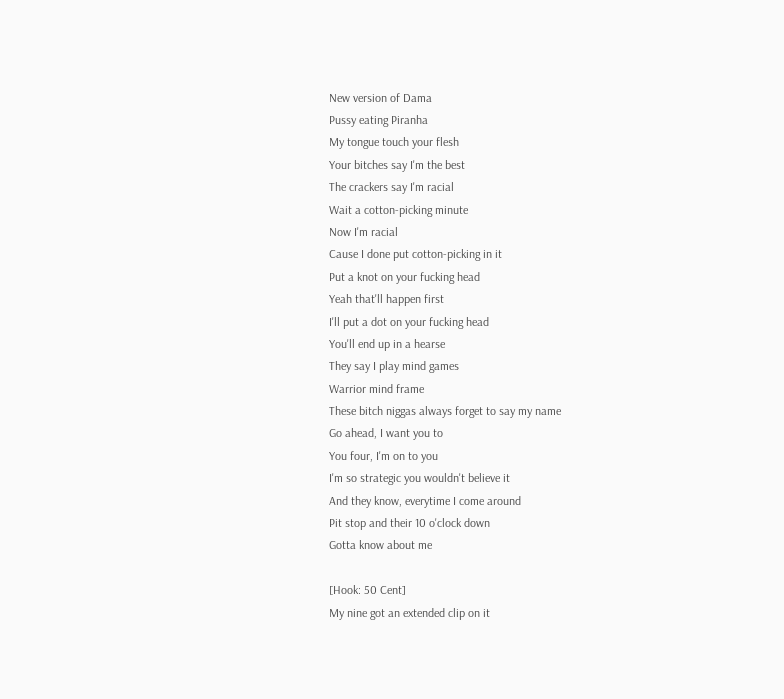New version of Dama
Pussy eating Piranha
My tongue touch your flesh
Your bitches say I'm the best
The crackers say I'm racial
Wait a cotton-picking minute
Now I'm racial
Cause I done put cotton-picking in it
Put a knot on your fucking head
Yeah that'll happen first
I'll put a dot on your fucking head
You'll end up in a hearse
They say I play mind games
Warrior mind frame
These bitch niggas always forget to say my name
Go ahead, I want you to
You four, I'm on to you
I'm so strategic you wouldn't believe it
And they know, everytime I come around
Pit stop and their 10 o'clock down
Gotta know about me

[Hook: 50 Cent]
My nine got an extended clip on it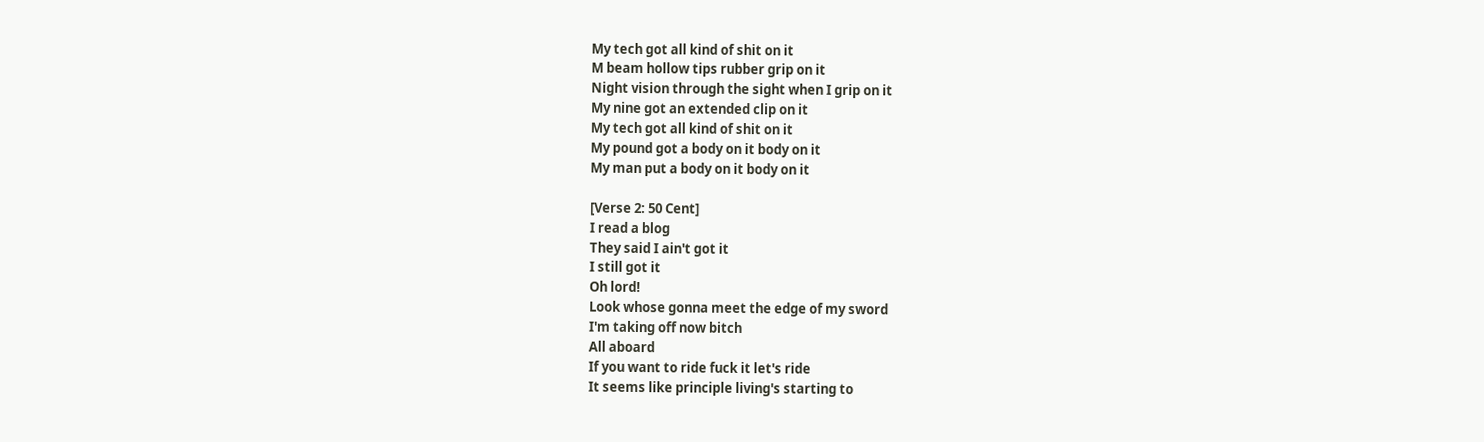My tech got all kind of shit on it
M beam hollow tips rubber grip on it
Night vision through the sight when I grip on it
My nine got an extended clip on it
My tech got all kind of shit on it
My pound got a body on it body on it
My man put a body on it body on it

[Verse 2: 50 Cent]
I read a blog
They said I ain't got it
I still got it
Oh lord!
Look whose gonna meet the edge of my sword
I'm taking off now bitch
All aboard
If you want to ride fuck it let's ride
It seems like principle living's starting to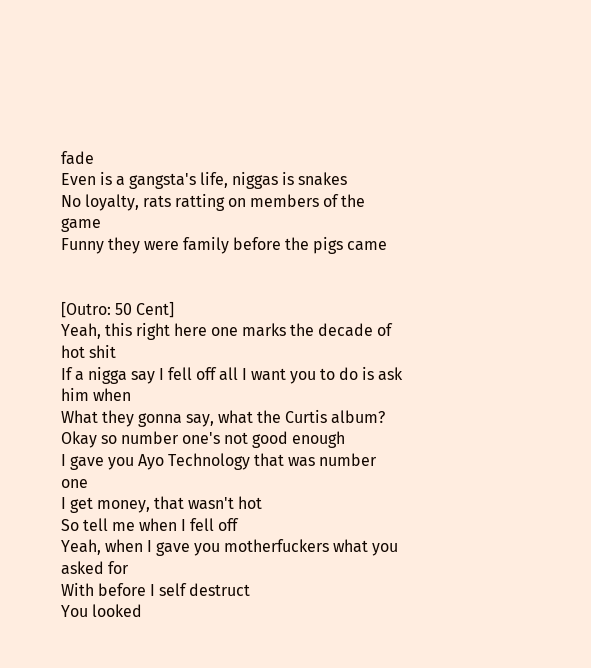fade
Even is a gangsta's life, niggas is snakes
No loyalty, rats ratting on members of the game
Funny they were family before the pigs came


[Outro: 50 Cent]
Yeah, this right here one marks the decade of hot shit
If a nigga say I fell off all I want you to do is ask him when
What they gonna say, what the Curtis album?
Okay so number one's not good enough
I gave you Ayo Technology that was number one
I get money, that wasn't hot
So tell me when I fell off
Yeah, when I gave you motherfuckers what you asked for
With before I self destruct
You looked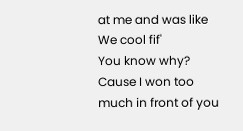at me and was like
We cool fif'
You know why?
Cause I won too much in front of you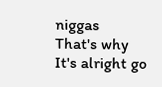niggas
That's why
It's alright go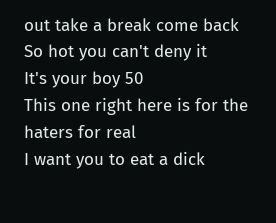out take a break come back
So hot you can't deny it
It's your boy 50
This one right here is for the haters for real
I want you to eat a dick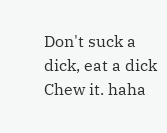Don't suck a dick, eat a dick
Chew it. haha